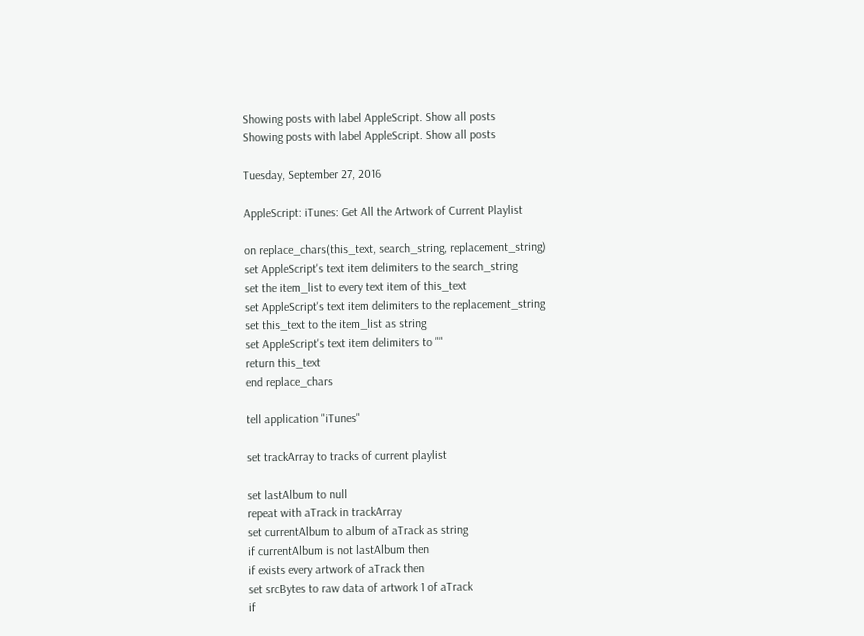Showing posts with label AppleScript. Show all posts
Showing posts with label AppleScript. Show all posts

Tuesday, September 27, 2016

AppleScript: iTunes: Get All the Artwork of Current Playlist

on replace_chars(this_text, search_string, replacement_string)
set AppleScript's text item delimiters to the search_string
set the item_list to every text item of this_text
set AppleScript's text item delimiters to the replacement_string
set this_text to the item_list as string
set AppleScript's text item delimiters to ""
return this_text
end replace_chars

tell application "iTunes"

set trackArray to tracks of current playlist

set lastAlbum to null
repeat with aTrack in trackArray
set currentAlbum to album of aTrack as string
if currentAlbum is not lastAlbum then
if exists every artwork of aTrack then
set srcBytes to raw data of artwork 1 of aTrack
if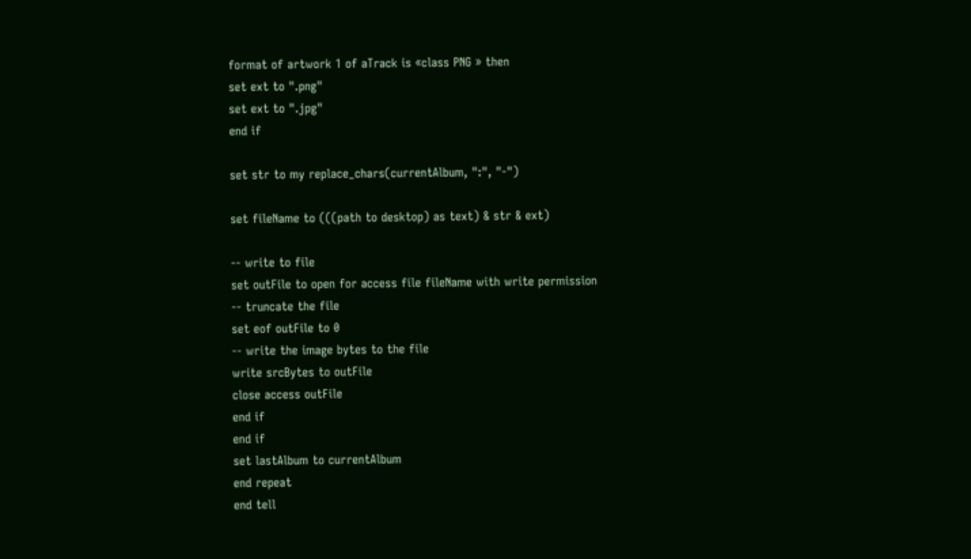format of artwork 1 of aTrack is «class PNG » then
set ext to ".png"
set ext to ".jpg"
end if

set str to my replace_chars(currentAlbum, ":", "-")

set fileName to (((path to desktop) as text) & str & ext)

-- write to file
set outFile to open for access file fileName with write permission
-- truncate the file
set eof outFile to 0
-- write the image bytes to the file
write srcBytes to outFile
close access outFile
end if
end if
set lastAlbum to currentAlbum
end repeat
end tell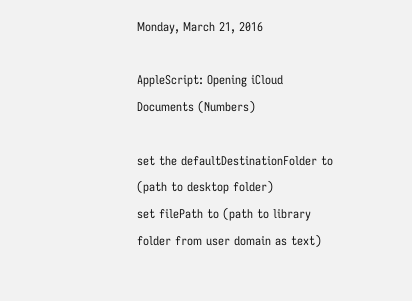Monday, March 21, 2016

AppleScript: Opening iCloud Documents (Numbers)

set the defaultDestinationFolder to (path to desktop folder)
set filePath to (path to library folder from user domain as text)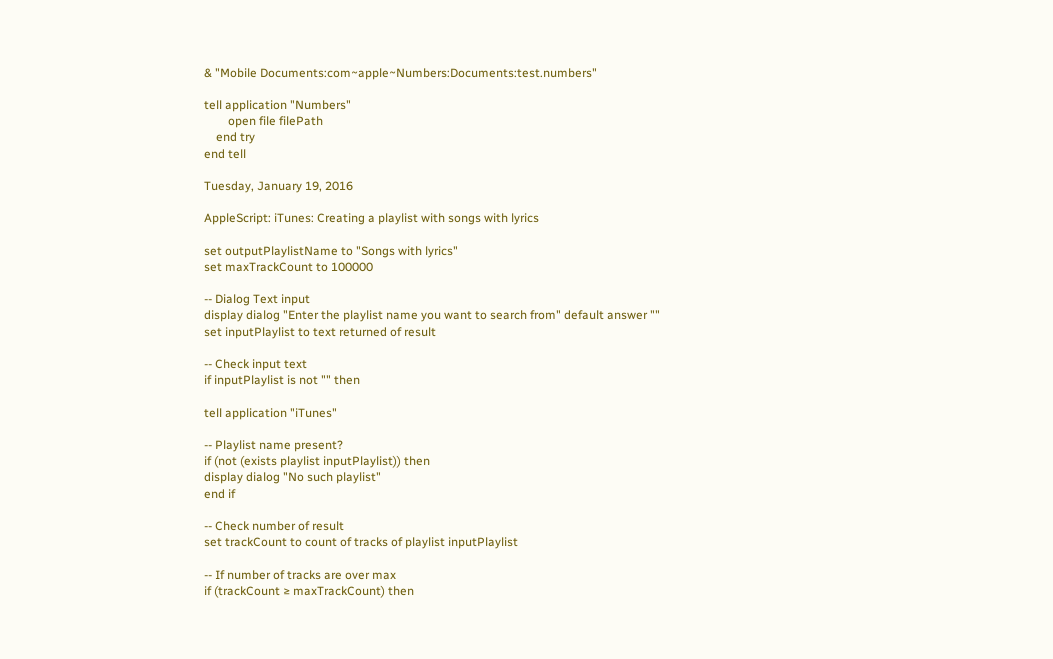& "Mobile Documents:com~apple~Numbers:Documents:test.numbers"

tell application "Numbers"
        open file filePath
    end try
end tell

Tuesday, January 19, 2016

AppleScript: iTunes: Creating a playlist with songs with lyrics

set outputPlaylistName to "Songs with lyrics"
set maxTrackCount to 100000

-- Dialog Text input
display dialog "Enter the playlist name you want to search from" default answer ""
set inputPlaylist to text returned of result

-- Check input text
if inputPlaylist is not "" then

tell application "iTunes"

-- Playlist name present?
if (not (exists playlist inputPlaylist)) then
display dialog "No such playlist"
end if

-- Check number of result
set trackCount to count of tracks of playlist inputPlaylist

-- If number of tracks are over max
if (trackCount ≥ maxTrackCount) then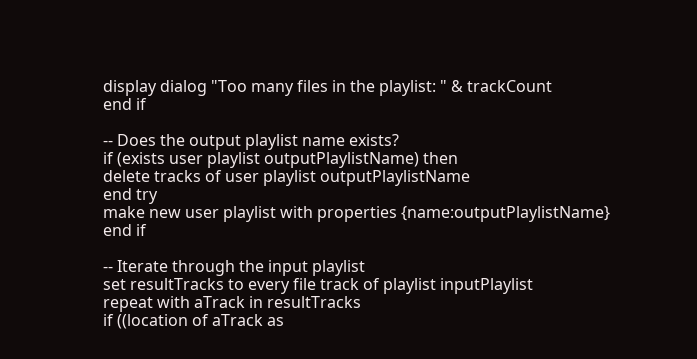display dialog "Too many files in the playlist: " & trackCount
end if

-- Does the output playlist name exists?
if (exists user playlist outputPlaylistName) then
delete tracks of user playlist outputPlaylistName
end try
make new user playlist with properties {name:outputPlaylistName}
end if

-- Iterate through the input playlist
set resultTracks to every file track of playlist inputPlaylist
repeat with aTrack in resultTracks
if ((location of aTrack as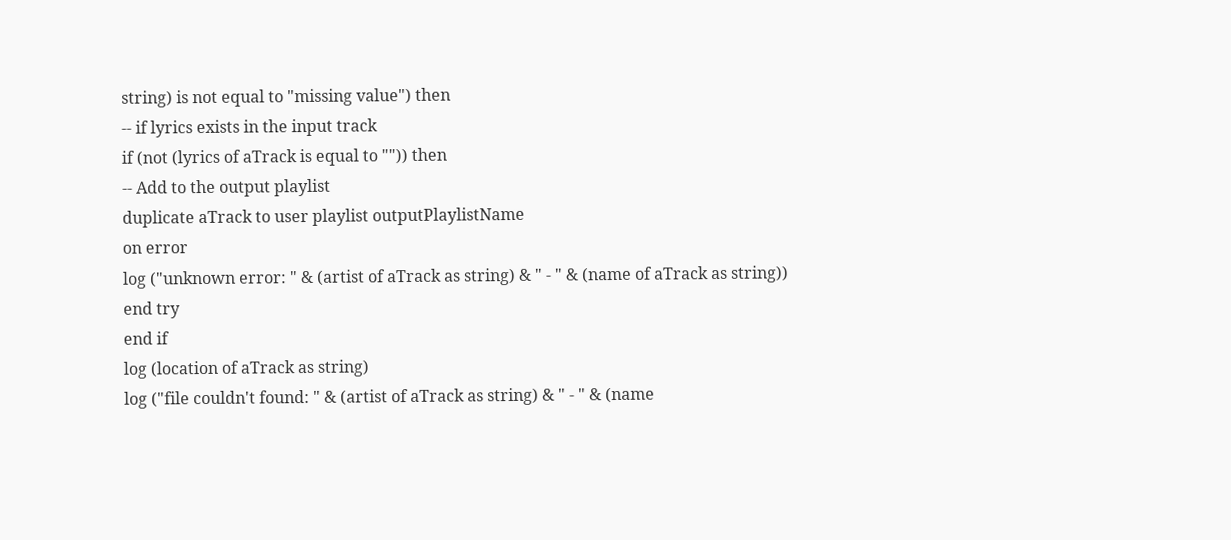string) is not equal to "missing value") then
-- if lyrics exists in the input track
if (not (lyrics of aTrack is equal to "")) then
-- Add to the output playlist
duplicate aTrack to user playlist outputPlaylistName
on error
log ("unknown error: " & (artist of aTrack as string) & " - " & (name of aTrack as string))
end try
end if
log (location of aTrack as string)
log ("file couldn't found: " & (artist of aTrack as string) & " - " & (name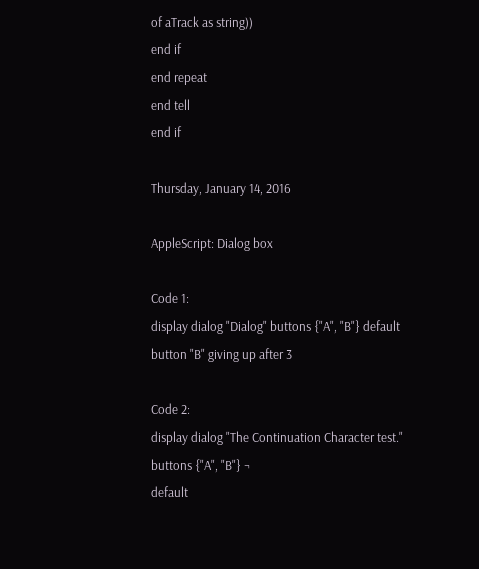of aTrack as string))
end if
end repeat
end tell
end if

Thursday, January 14, 2016

AppleScript: Dialog box

Code 1:
display dialog "Dialog" buttons {"A", "B"} default button "B" giving up after 3

Code 2:
display dialog "The Continuation Character test." buttons {"A", "B"} ¬
default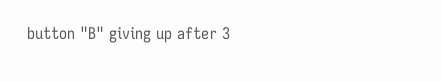button "B" giving up after 3